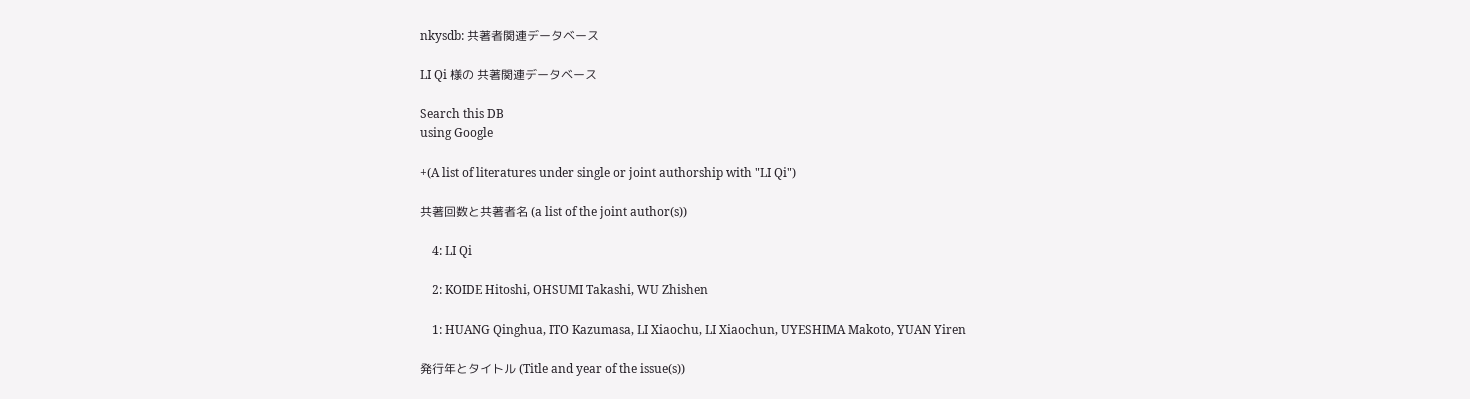nkysdb: 共著者関連データベース

LI Qi 様の 共著関連データベース

Search this DB
using Google

+(A list of literatures under single or joint authorship with "LI Qi")

共著回数と共著者名 (a list of the joint author(s))

    4: LI Qi

    2: KOIDE Hitoshi, OHSUMI Takashi, WU Zhishen

    1: HUANG Qinghua, ITO Kazumasa, LI Xiaochu, LI Xiaochun, UYESHIMA Makoto, YUAN Yiren

発行年とタイトル (Title and year of the issue(s))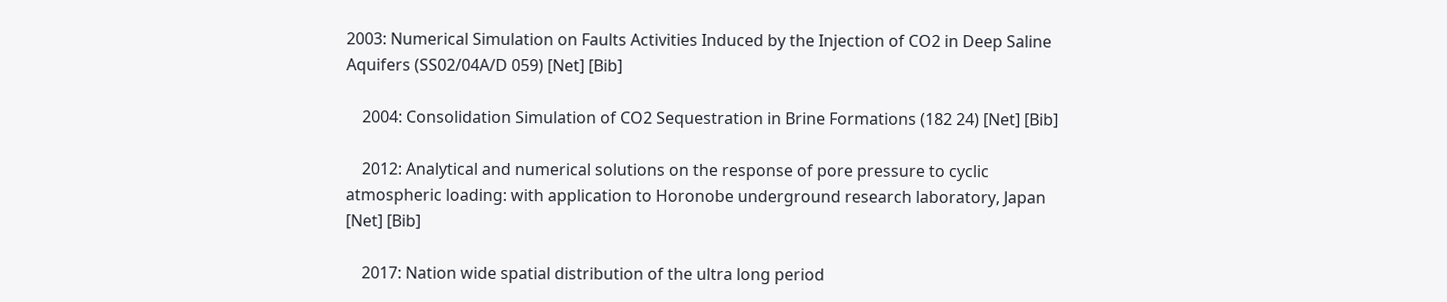2003: Numerical Simulation on Faults Activities Induced by the Injection of CO2 in Deep Saline Aquifers (SS02/04A/D 059) [Net] [Bib]

    2004: Consolidation Simulation of CO2 Sequestration in Brine Formations (182 24) [Net] [Bib]

    2012: Analytical and numerical solutions on the response of pore pressure to cyclic atmospheric loading: with application to Horonobe underground research laboratory, Japan [Net] [Bib]

    2017: Nation wide spatial distribution of the ultra long period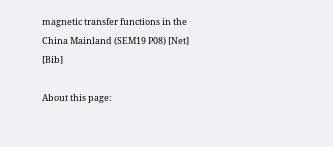magnetic transfer functions in the China Mainland (SEM19 P08) [Net] [Bib]

About this page: